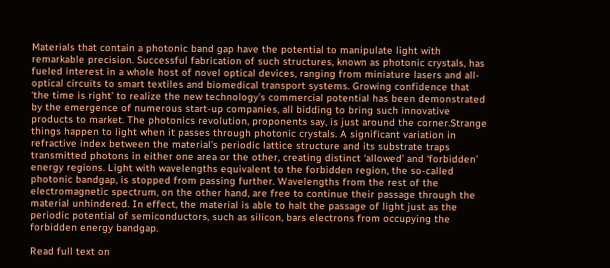Materials that contain a photonic band gap have the potential to manipulate light with remarkable precision. Successful fabrication of such structures, known as photonic crystals, has fueled interest in a whole host of novel optical devices, ranging from miniature lasers and all-optical circuits to smart textiles and biomedical transport systems. Growing confidence that ‘the time is right’ to realize the new technology’s commercial potential has been demonstrated by the emergence of numerous start-up companies, all bidding to bring such innovative products to market. The photonics revolution, proponents say, is just around the corner.Strange things happen to light when it passes through photonic crystals. A significant variation in refractive index between the material’s periodic lattice structure and its substrate traps transmitted photons in either one area or the other, creating distinct ‘allowed’ and ‘forbidden’ energy regions. Light with wavelengths equivalent to the forbidden region, the so-called photonic bandgap, is stopped from passing further. Wavelengths from the rest of the electromagnetic spectrum, on the other hand, are free to continue their passage through the material unhindered. In effect, the material is able to halt the passage of light just as the periodic potential of semiconductors, such as silicon, bars electrons from occupying the forbidden energy bandgap.

Read full text on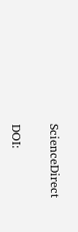ScienceDirect

DOI: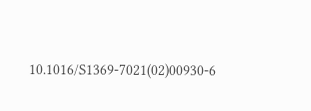10.1016/S1369-7021(02)00930-6